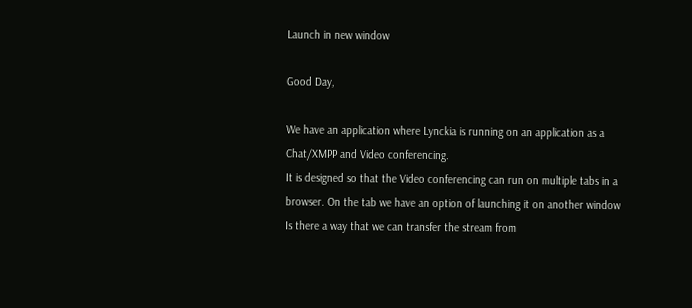Launch in new window

Good Day,

We have an application where Lynckia is running on an application as a
Chat/XMPP and Video conferencing.
It is designed so that the Video conferencing can run on multiple tabs in a
browser. On the tab we have an option of launching it on another window
Is there a way that we can transfer the stream from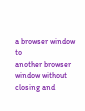a browser window to
another browser window without closing and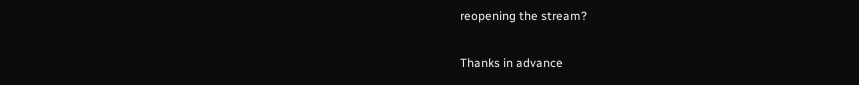reopening the stream?

Thanks in advance